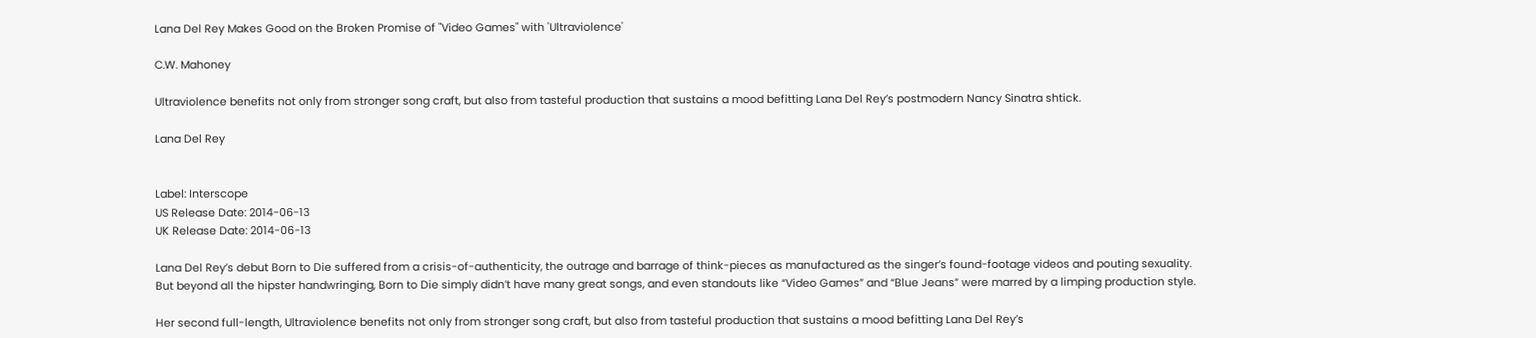Lana Del Rey Makes Good on the Broken Promise of "Video Games" with 'Ultraviolence'

C.W. Mahoney

Ultraviolence benefits not only from stronger song craft, but also from tasteful production that sustains a mood befitting Lana Del Rey’s postmodern Nancy Sinatra shtick.

Lana Del Rey


Label: Interscope
US Release Date: 2014-06-13
UK Release Date: 2014-06-13

Lana Del Rey’s debut Born to Die suffered from a crisis-of-authenticity, the outrage and barrage of think-pieces as manufactured as the singer’s found-footage videos and pouting sexuality. But beyond all the hipster handwringing, Born to Die simply didn’t have many great songs, and even standouts like “Video Games” and “Blue Jeans” were marred by a limping production style.

Her second full-length, Ultraviolence benefits not only from stronger song craft, but also from tasteful production that sustains a mood befitting Lana Del Rey’s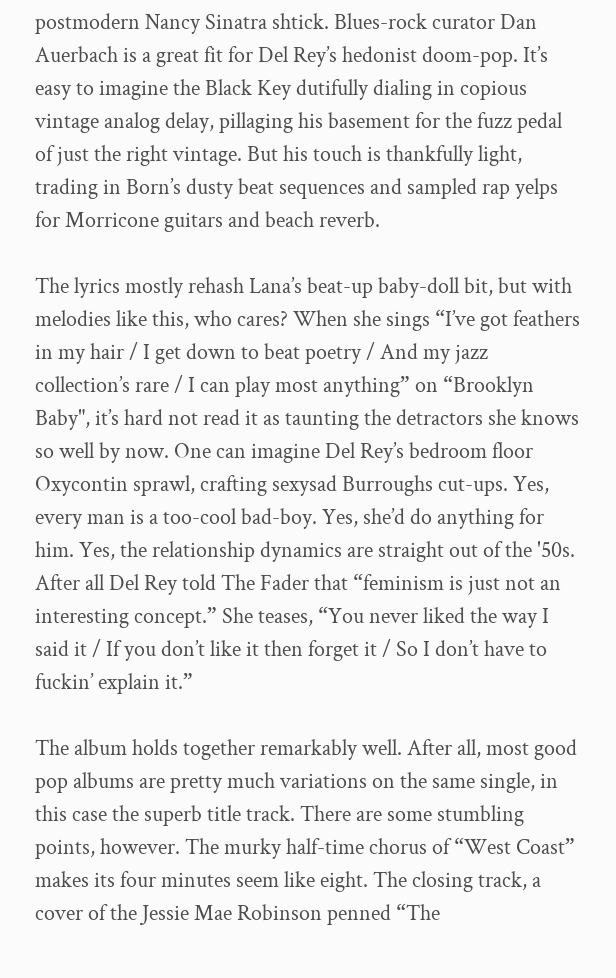postmodern Nancy Sinatra shtick. Blues-rock curator Dan Auerbach is a great fit for Del Rey’s hedonist doom-pop. It’s easy to imagine the Black Key dutifully dialing in copious vintage analog delay, pillaging his basement for the fuzz pedal of just the right vintage. But his touch is thankfully light, trading in Born’s dusty beat sequences and sampled rap yelps for Morricone guitars and beach reverb.

The lyrics mostly rehash Lana’s beat-up baby-doll bit, but with melodies like this, who cares? When she sings “I’ve got feathers in my hair / I get down to beat poetry / And my jazz collection’s rare / I can play most anything” on “Brooklyn Baby", it’s hard not read it as taunting the detractors she knows so well by now. One can imagine Del Rey’s bedroom floor Oxycontin sprawl, crafting sexysad Burroughs cut-ups. Yes, every man is a too-cool bad-boy. Yes, she’d do anything for him. Yes, the relationship dynamics are straight out of the '50s. After all Del Rey told The Fader that “feminism is just not an interesting concept.” She teases, “You never liked the way I said it / If you don’t like it then forget it / So I don’t have to fuckin’ explain it.”

The album holds together remarkably well. After all, most good pop albums are pretty much variations on the same single, in this case the superb title track. There are some stumbling points, however. The murky half-time chorus of “West Coast” makes its four minutes seem like eight. The closing track, a cover of the Jessie Mae Robinson penned “The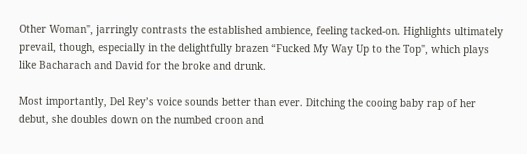Other Woman", jarringly contrasts the established ambience, feeling tacked-on. Highlights ultimately prevail, though, especially in the delightfully brazen “Fucked My Way Up to the Top", which plays like Bacharach and David for the broke and drunk.

Most importantly, Del Rey’s voice sounds better than ever. Ditching the cooing baby rap of her debut, she doubles down on the numbed croon and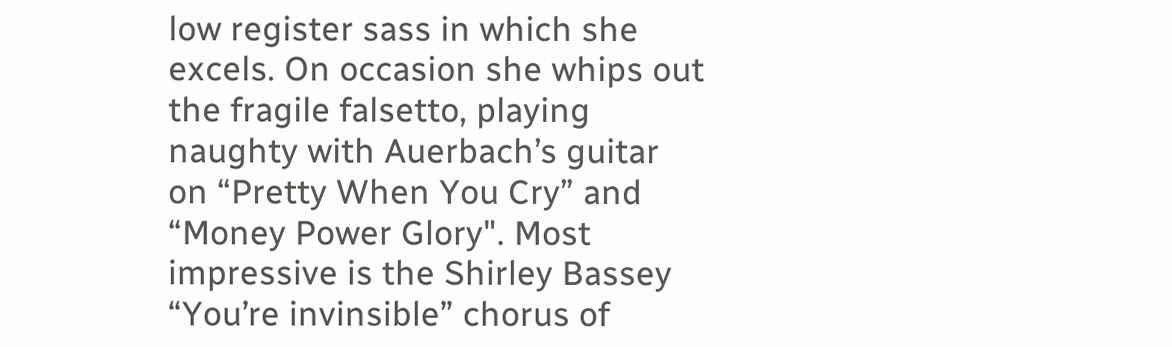low register sass in which she excels. On occasion she whips out the fragile falsetto, playing naughty with Auerbach’s guitar on “Pretty When You Cry” and “Money Power Glory". Most impressive is the Shirley Bassey “You’re invinsible” chorus of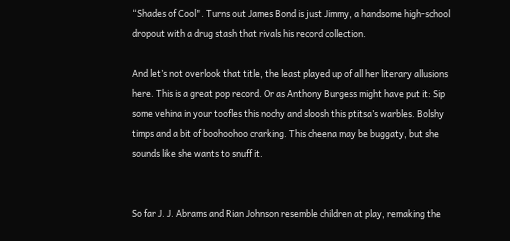“Shades of Cool". Turns out James Bond is just Jimmy, a handsome high-school dropout with a drug stash that rivals his record collection.

And let’s not overlook that title, the least played up of all her literary allusions here. This is a great pop record. Or as Anthony Burgess might have put it: Sip some vehina in your toofles this nochy and sloosh this ptitsa’s warbles. Bolshy timps and a bit of boohoohoo crarking. This cheena may be buggaty, but she sounds like she wants to snuff it.


So far J. J. Abrams and Rian Johnson resemble children at play, remaking the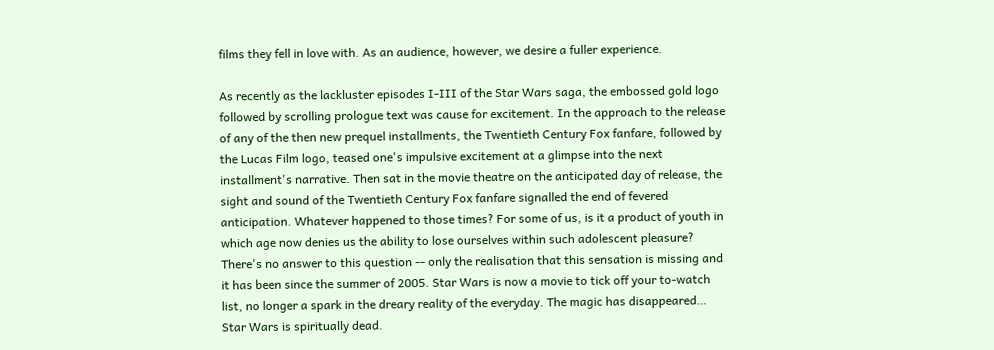films they fell in love with. As an audience, however, we desire a fuller experience.

As recently as the lackluster episodes I-III of the Star Wars saga, the embossed gold logo followed by scrolling prologue text was cause for excitement. In the approach to the release of any of the then new prequel installments, the Twentieth Century Fox fanfare, followed by the Lucas Film logo, teased one's impulsive excitement at a glimpse into the next installment's narrative. Then sat in the movie theatre on the anticipated day of release, the sight and sound of the Twentieth Century Fox fanfare signalled the end of fevered anticipation. Whatever happened to those times? For some of us, is it a product of youth in which age now denies us the ability to lose ourselves within such adolescent pleasure? There's no answer to this question -- only the realisation that this sensation is missing and it has been since the summer of 2005. Star Wars is now a movie to tick off your to-watch list, no longer a spark in the dreary reality of the everyday. The magic has disappeared… Star Wars is spiritually dead.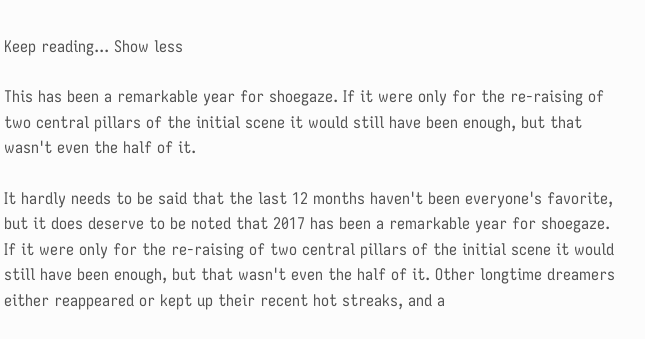Keep reading... Show less

This has been a remarkable year for shoegaze. If it were only for the re-raising of two central pillars of the initial scene it would still have been enough, but that wasn't even the half of it.

It hardly needs to be said that the last 12 months haven't been everyone's favorite, but it does deserve to be noted that 2017 has been a remarkable year for shoegaze. If it were only for the re-raising of two central pillars of the initial scene it would still have been enough, but that wasn't even the half of it. Other longtime dreamers either reappeared or kept up their recent hot streaks, and a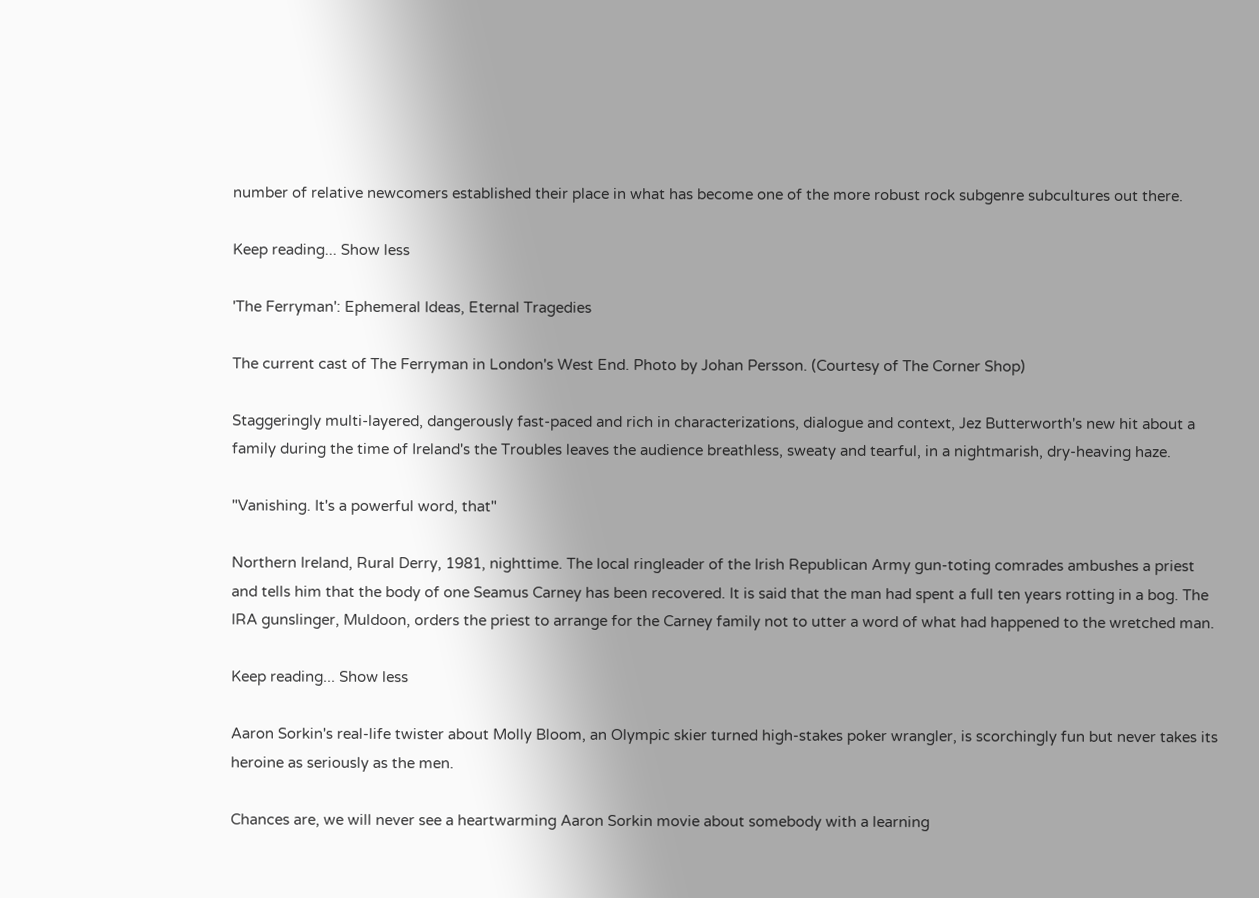number of relative newcomers established their place in what has become one of the more robust rock subgenre subcultures out there.

Keep reading... Show less

'The Ferryman': Ephemeral Ideas, Eternal Tragedies

The current cast of The Ferryman in London's West End. Photo by Johan Persson. (Courtesy of The Corner Shop)

Staggeringly multi-layered, dangerously fast-paced and rich in characterizations, dialogue and context, Jez Butterworth's new hit about a family during the time of Ireland's the Troubles leaves the audience breathless, sweaty and tearful, in a nightmarish, dry-heaving haze.

"Vanishing. It's a powerful word, that"

Northern Ireland, Rural Derry, 1981, nighttime. The local ringleader of the Irish Republican Army gun-toting comrades ambushes a priest and tells him that the body of one Seamus Carney has been recovered. It is said that the man had spent a full ten years rotting in a bog. The IRA gunslinger, Muldoon, orders the priest to arrange for the Carney family not to utter a word of what had happened to the wretched man.

Keep reading... Show less

Aaron Sorkin's real-life twister about Molly Bloom, an Olympic skier turned high-stakes poker wrangler, is scorchingly fun but never takes its heroine as seriously as the men.

Chances are, we will never see a heartwarming Aaron Sorkin movie about somebody with a learning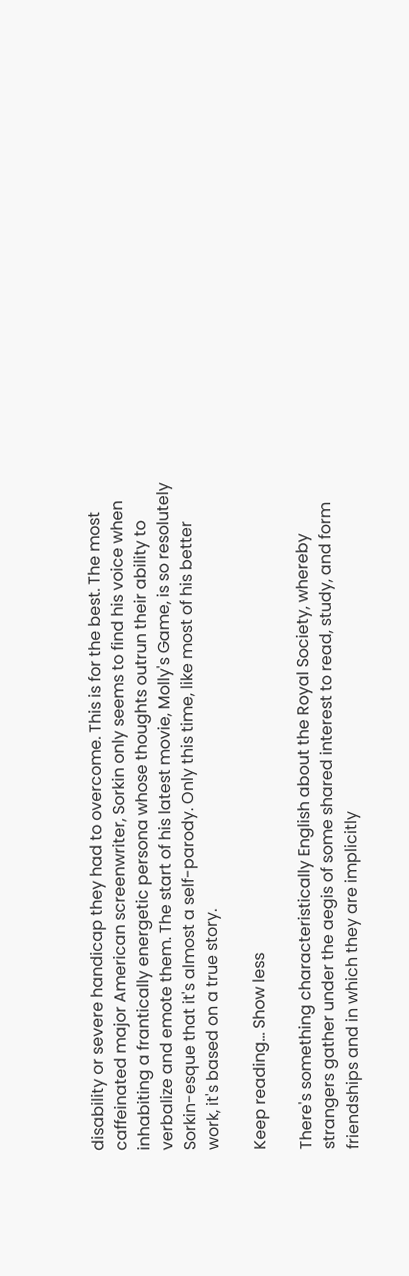disability or severe handicap they had to overcome. This is for the best. The most caffeinated major American screenwriter, Sorkin only seems to find his voice when inhabiting a frantically energetic persona whose thoughts outrun their ability to verbalize and emote them. The start of his latest movie, Molly's Game, is so resolutely Sorkin-esque that it's almost a self-parody. Only this time, like most of his better work, it's based on a true story.

Keep reading... Show less

There's something characteristically English about the Royal Society, whereby strangers gather under the aegis of some shared interest to read, study, and form friendships and in which they are implicitly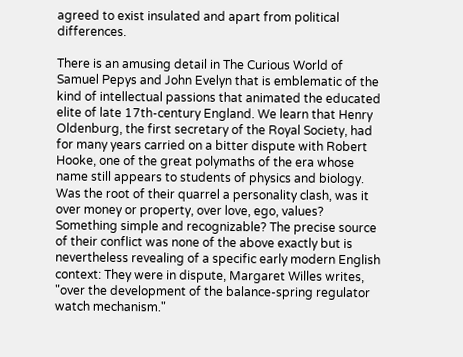agreed to exist insulated and apart from political differences.

There is an amusing detail in The Curious World of Samuel Pepys and John Evelyn that is emblematic of the kind of intellectual passions that animated the educated elite of late 17th-century England. We learn that Henry Oldenburg, the first secretary of the Royal Society, had for many years carried on a bitter dispute with Robert Hooke, one of the great polymaths of the era whose name still appears to students of physics and biology. Was the root of their quarrel a personality clash, was it over money or property, over love, ego, values? Something simple and recognizable? The precise source of their conflict was none of the above exactly but is nevertheless revealing of a specific early modern English context: They were in dispute, Margaret Willes writes, "over the development of the balance-spring regulator watch mechanism."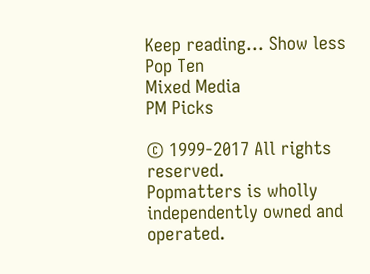Keep reading... Show less
Pop Ten
Mixed Media
PM Picks

© 1999-2017 All rights reserved.
Popmatters is wholly independently owned and operated.